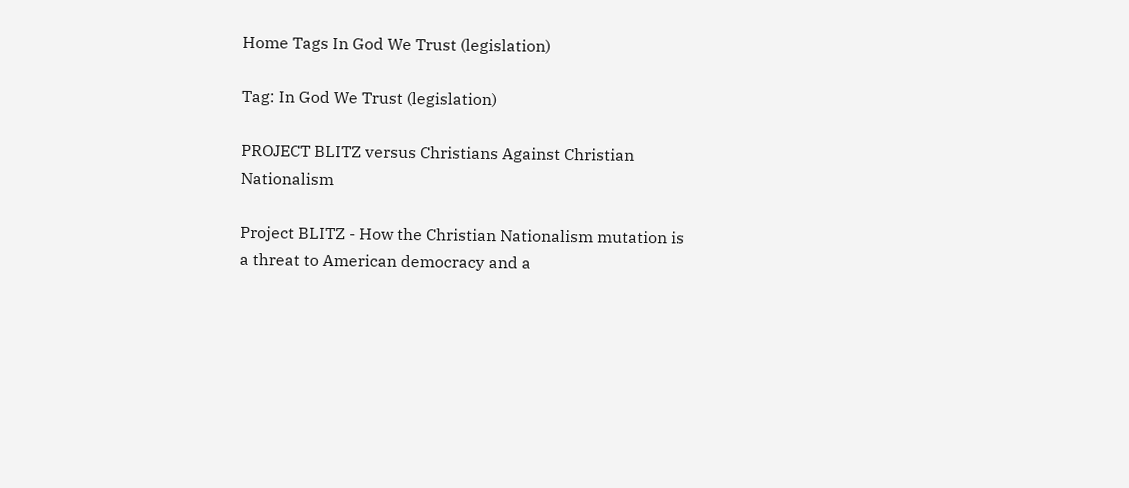Home Tags In God We Trust (legislation)

Tag: In God We Trust (legislation)

PROJECT BLITZ versus Christians Against Christian Nationalism

Project BLITZ - How the Christian Nationalism mutation is a threat to American democracy and a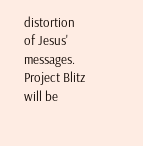distortion of Jesus' messages. Project Blitz will be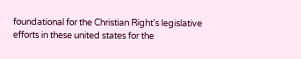foundational for the Christian Right’s legislative efforts in these united states for the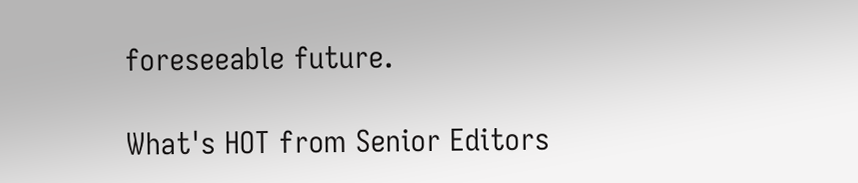foreseeable future.

What's HOT from Senior Editors